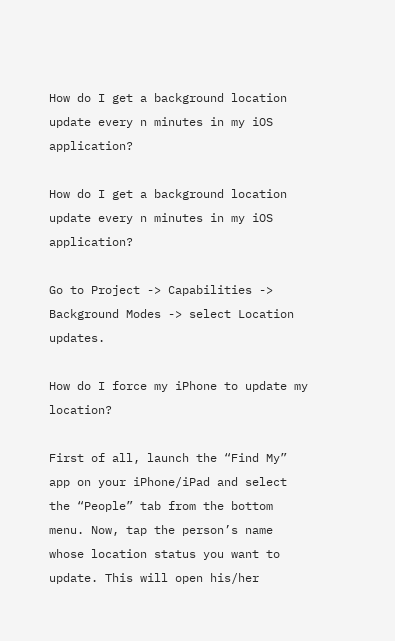How do I get a background location update every n minutes in my iOS application?

How do I get a background location update every n minutes in my iOS application?

Go to Project -> Capabilities -> Background Modes -> select Location updates.

How do I force my iPhone to update my location?

First of all, launch the “Find My” app on your iPhone/iPad and select the “People” tab from the bottom menu. Now, tap the person’s name whose location status you want to update. This will open his/her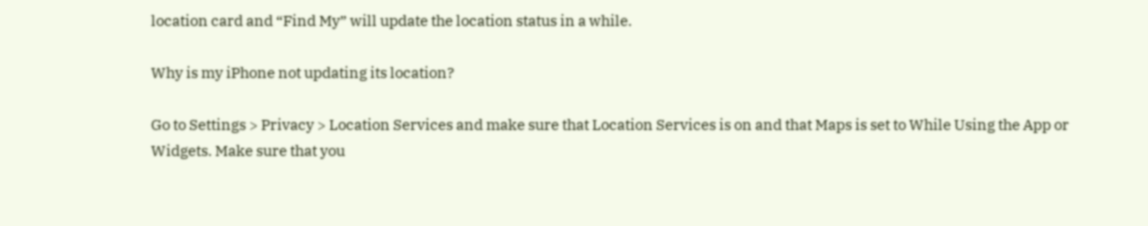location card and “Find My” will update the location status in a while.

Why is my iPhone not updating its location?

Go to Settings > Privacy > Location Services and make sure that Location Services is on and that Maps is set to While Using the App or Widgets. Make sure that you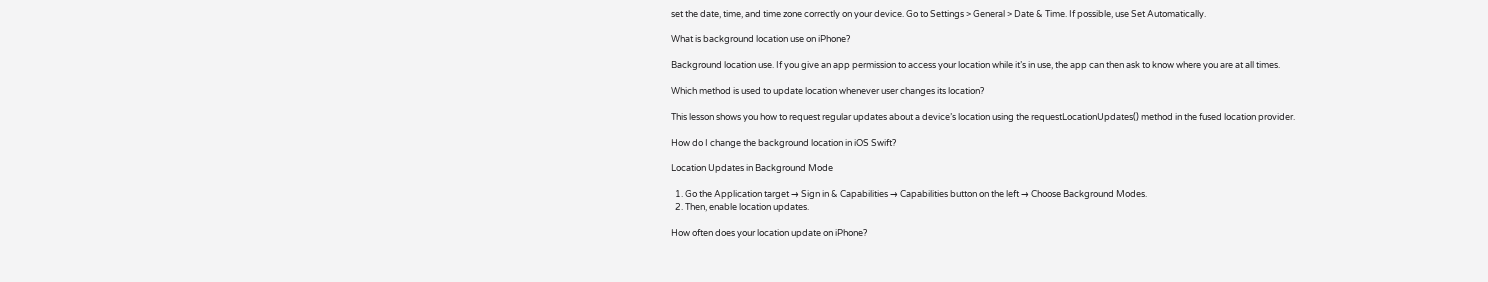set the date, time, and time zone correctly on your device. Go to Settings > General > Date & Time. If possible, use Set Automatically.

What is background location use on iPhone?

Background location use. If you give an app permission to access your location while it’s in use, the app can then ask to know where you are at all times.

Which method is used to update location whenever user changes its location?

This lesson shows you how to request regular updates about a device’s location using the requestLocationUpdates() method in the fused location provider.

How do I change the background location in iOS Swift?

Location Updates in Background Mode

  1. Go the Application target → Sign in & Capabilities → Capabilities button on the left → Choose Background Modes.
  2. Then, enable location updates.

How often does your location update on iPhone?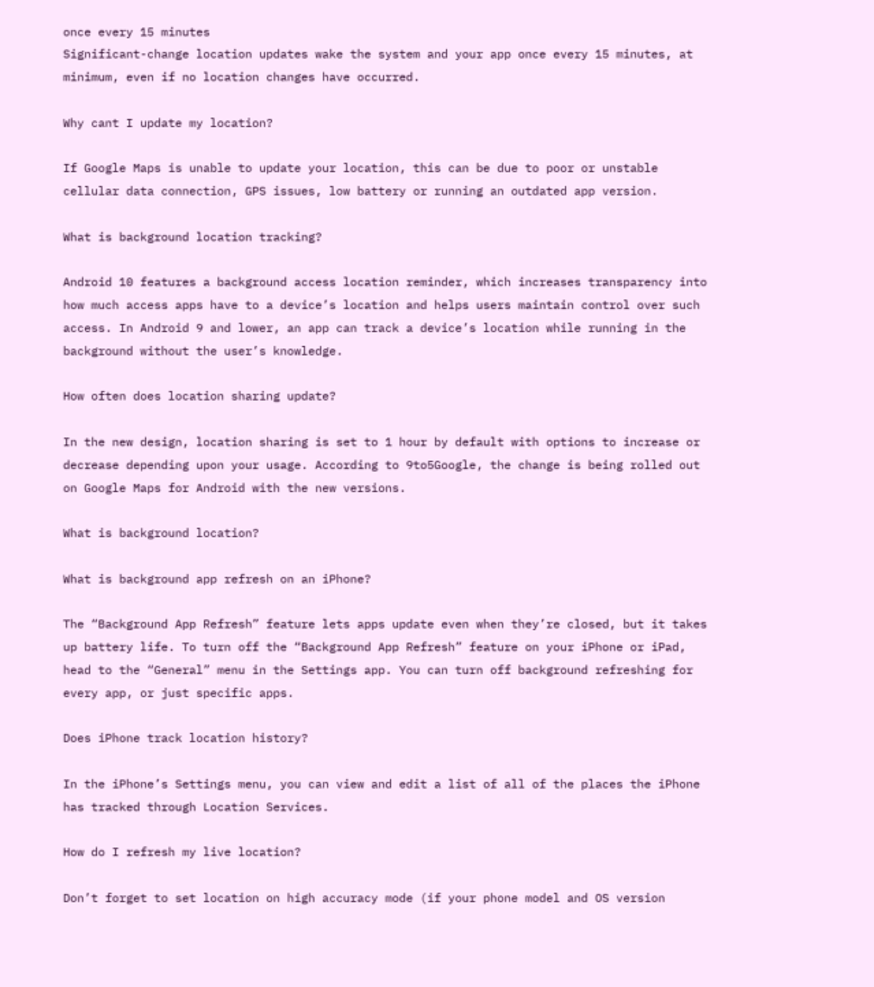once every 15 minutes
Significant-change location updates wake the system and your app once every 15 minutes, at minimum, even if no location changes have occurred.

Why cant I update my location?

If Google Maps is unable to update your location, this can be due to poor or unstable cellular data connection, GPS issues, low battery or running an outdated app version.

What is background location tracking?

Android 10 features a background access location reminder, which increases transparency into how much access apps have to a device’s location and helps users maintain control over such access. In Android 9 and lower, an app can track a device’s location while running in the background without the user’s knowledge.

How often does location sharing update?

In the new design, location sharing is set to 1 hour by default with options to increase or decrease depending upon your usage. According to 9to5Google, the change is being rolled out on Google Maps for Android with the new versions.

What is background location?

What is background app refresh on an iPhone?

The “Background App Refresh” feature lets apps update even when they’re closed, but it takes up battery life. To turn off the “Background App Refresh” feature on your iPhone or iPad, head to the “General” menu in the Settings app. You can turn off background refreshing for every app, or just specific apps.

Does iPhone track location history?

In the iPhone’s Settings menu, you can view and edit a list of all of the places the iPhone has tracked through Location Services.

How do I refresh my live location?

Don’t forget to set location on high accuracy mode (if your phone model and OS version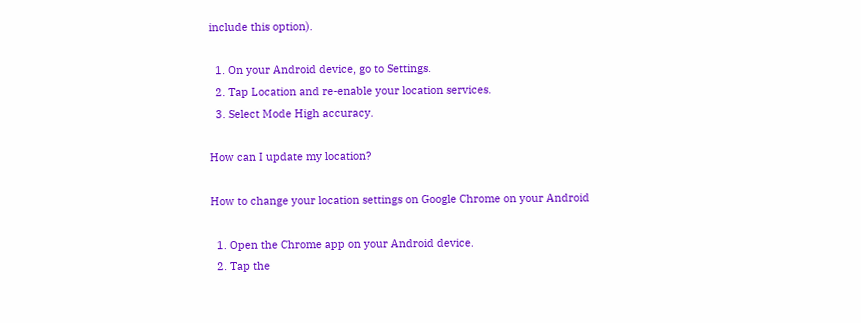include this option).

  1. On your Android device, go to Settings.
  2. Tap Location and re-enable your location services.
  3. Select Mode High accuracy.

How can I update my location?

How to change your location settings on Google Chrome on your Android

  1. Open the Chrome app on your Android device.
  2. Tap the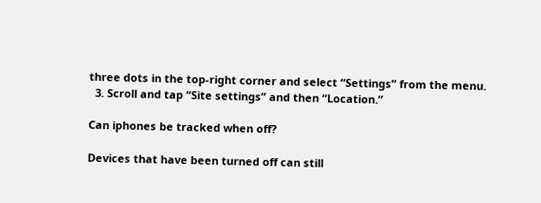three dots in the top-right corner and select “Settings” from the menu.
  3. Scroll and tap “Site settings” and then “Location.”

Can iphones be tracked when off?

Devices that have been turned off can still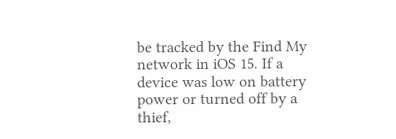be tracked by the Find My network in iOS 15. If a device was low on battery power or turned off by a thief,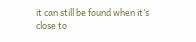it can still be found when it’s close to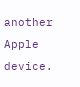another Apple device.